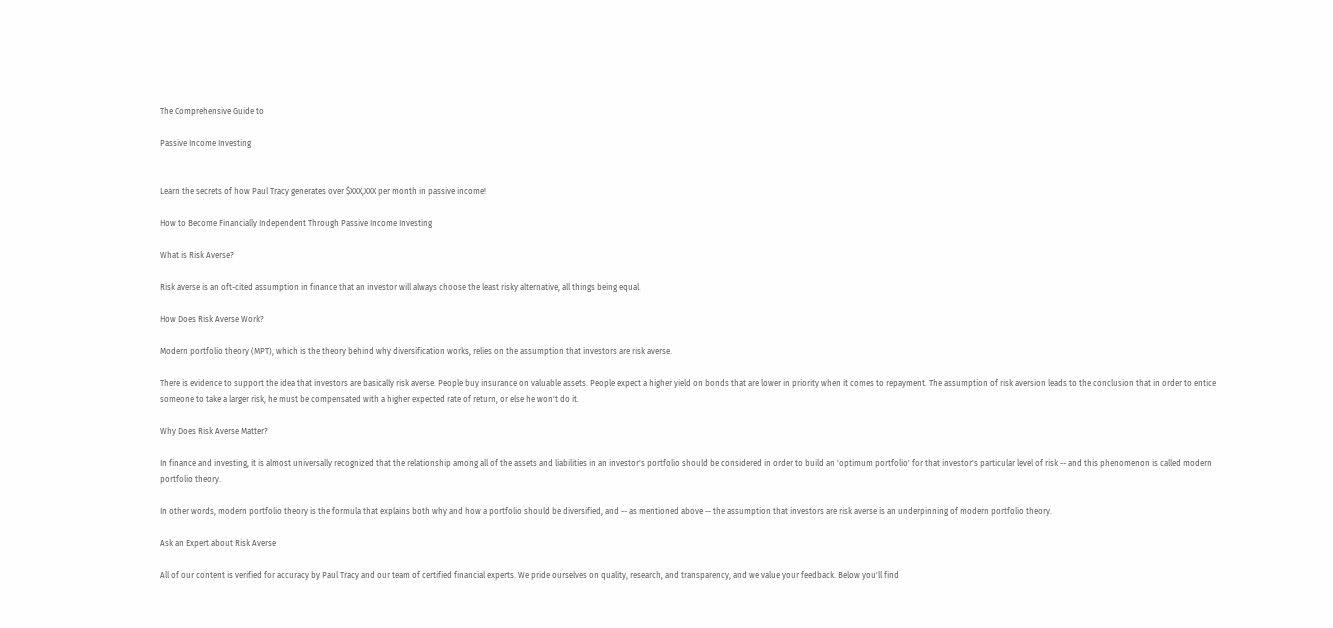The Comprehensive Guide to

Passive Income Investing


Learn the secrets of how Paul Tracy generates over $XXX,XXX per month in passive income!

How to Become Financially Independent Through Passive Income Investing

What is Risk Averse?

Risk averse is an oft-cited assumption in finance that an investor will always choose the least risky alternative, all things being equal.

How Does Risk Averse Work?

Modern portfolio theory (MPT), which is the theory behind why diversification works, relies on the assumption that investors are risk averse.

There is evidence to support the idea that investors are basically risk averse. People buy insurance on valuable assets. People expect a higher yield on bonds that are lower in priority when it comes to repayment. The assumption of risk aversion leads to the conclusion that in order to entice someone to take a larger risk, he must be compensated with a higher expected rate of return, or else he won't do it.

Why Does Risk Averse Matter?

In finance and investing, it is almost universally recognized that the relationship among all of the assets and liabilities in an investor's portfolio should be considered in order to build an 'optimum portfolio' for that investor's particular level of risk -- and this phenomenon is called modern portfolio theory.

In other words, modern portfolio theory is the formula that explains both why and how a portfolio should be diversified, and -- as mentioned above -- the assumption that investors are risk averse is an underpinning of modern portfolio theory.

Ask an Expert about Risk Averse

All of our content is verified for accuracy by Paul Tracy and our team of certified financial experts. We pride ourselves on quality, research, and transparency, and we value your feedback. Below you'll find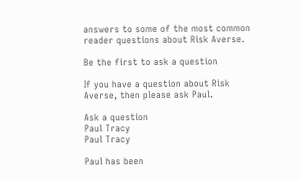answers to some of the most common reader questions about Risk Averse.

Be the first to ask a question

If you have a question about Risk Averse, then please ask Paul.

Ask a question
Paul Tracy
Paul Tracy

Paul has been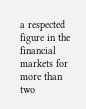a respected figure in the financial markets for more than two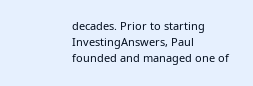decades. Prior to starting InvestingAnswers, Paul founded and managed one of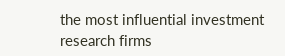the most influential investment research firms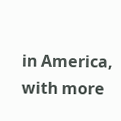in America, with more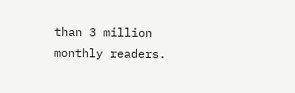than 3 million monthly readers.